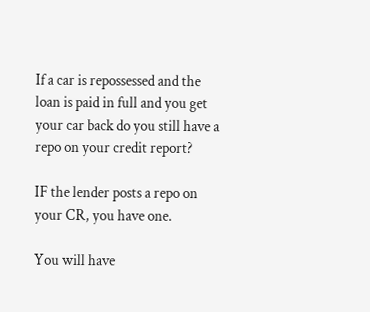If a car is repossessed and the loan is paid in full and you get your car back do you still have a repo on your credit report?

IF the lender posts a repo on your CR, you have one.

You will have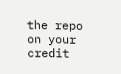the repo on your credit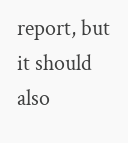report, but it should also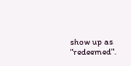show up as "redeemed".